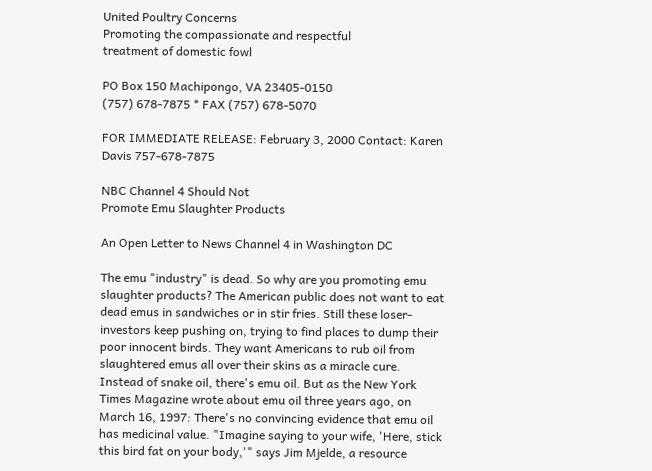United Poultry Concerns
Promoting the compassionate and respectful
treatment of domestic fowl

PO Box 150 Machipongo, VA 23405-0150
(757) 678-7875 * FAX (757) 678-5070

FOR IMMEDIATE RELEASE: February 3, 2000 Contact: Karen Davis 757-678-7875

NBC Channel 4 Should Not
Promote Emu Slaughter Products

An Open Letter to News Channel 4 in Washington DC

The emu "industry" is dead. So why are you promoting emu slaughter products? The American public does not want to eat dead emus in sandwiches or in stir fries. Still these loser-investors keep pushing on, trying to find places to dump their poor innocent birds. They want Americans to rub oil from slaughtered emus all over their skins as a miracle cure. Instead of snake oil, there's emu oil. But as the New York Times Magazine wrote about emu oil three years ago, on March 16, 1997: There's no convincing evidence that emu oil has medicinal value. "Imagine saying to your wife, 'Here, stick this bird fat on your body,'" says Jim Mjelde, a resource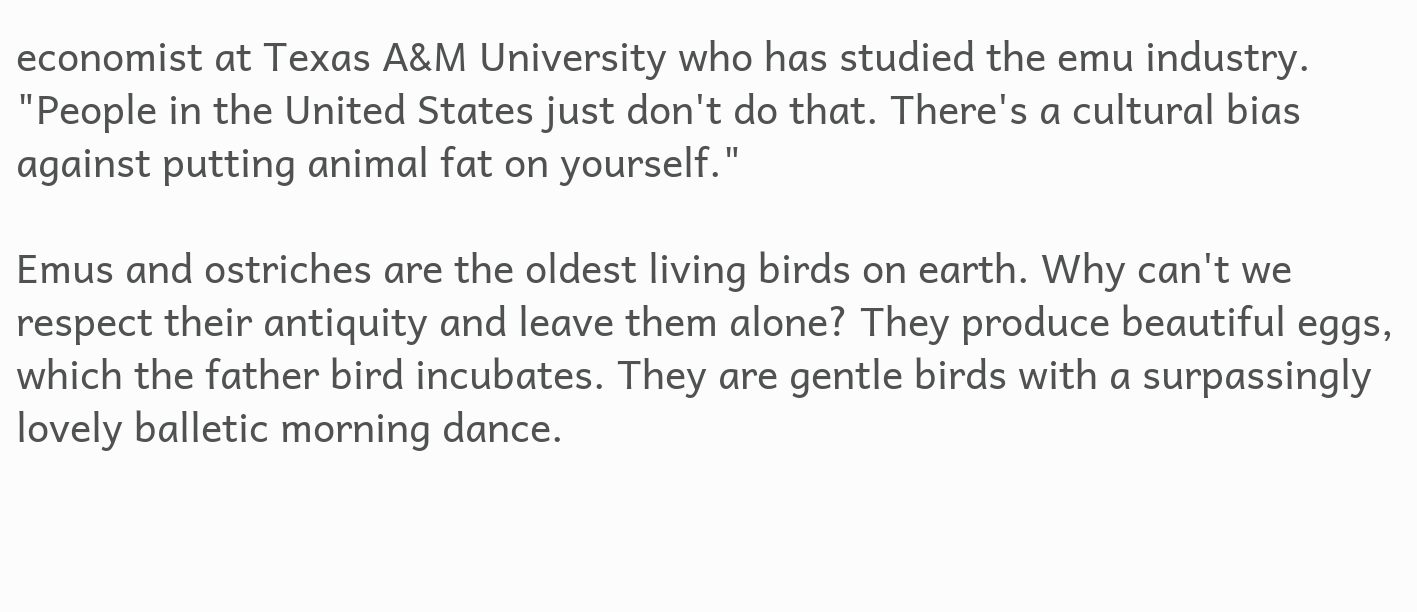economist at Texas A&M University who has studied the emu industry. "People in the United States just don't do that. There's a cultural bias against putting animal fat on yourself."

Emus and ostriches are the oldest living birds on earth. Why can't we respect their antiquity and leave them alone? They produce beautiful eggs, which the father bird incubates. They are gentle birds with a surpassingly lovely balletic morning dance.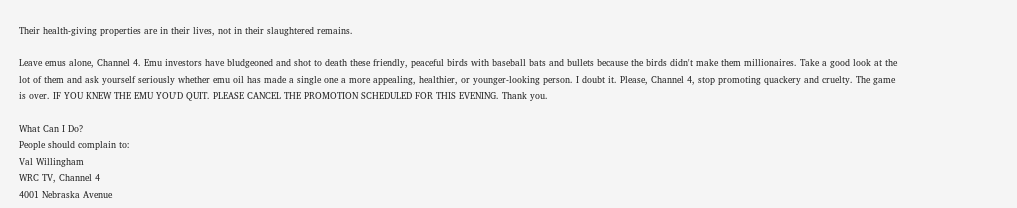Their health-giving properties are in their lives, not in their slaughtered remains.

Leave emus alone, Channel 4. Emu investors have bludgeoned and shot to death these friendly, peaceful birds with baseball bats and bullets because the birds didn't make them millionaires. Take a good look at the lot of them and ask yourself seriously whether emu oil has made a single one a more appealing, healthier, or younger-looking person. I doubt it. Please, Channel 4, stop promoting quackery and cruelty. The game is over. IF YOU KNEW THE EMU YOU'D QUIT. PLEASE CANCEL THE PROMOTION SCHEDULED FOR THIS EVENING. Thank you.

What Can I Do?
People should complain to:
Val Willingham
WRC TV, Channel 4
4001 Nebraska Avenue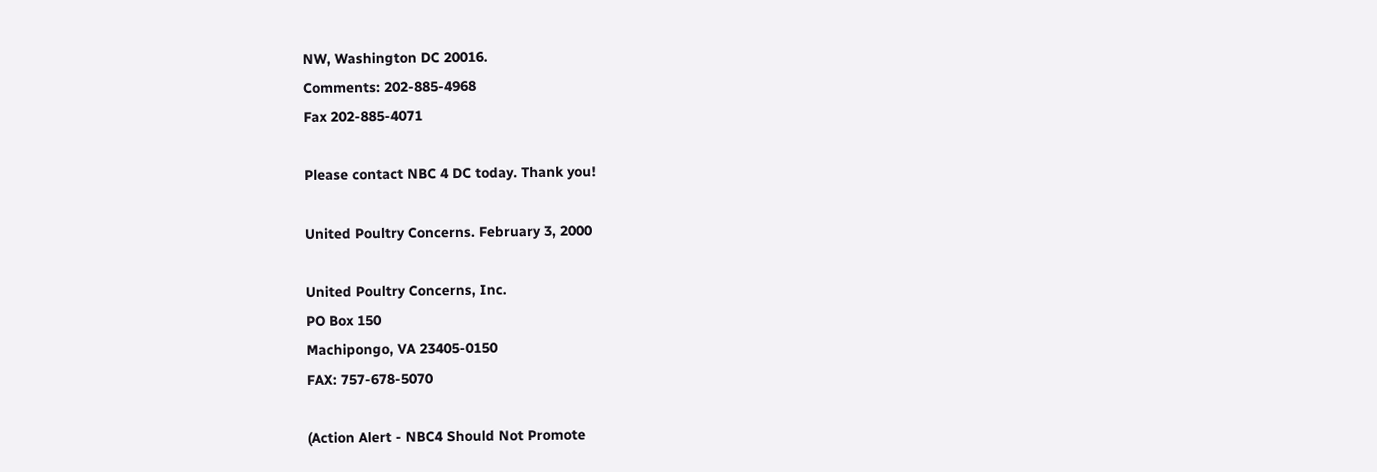NW, Washington DC 20016.
Comments: 202-885-4968
Fax 202-885-4071

Please contact NBC 4 DC today. Thank you!

United Poultry Concerns. February 3, 2000

United Poultry Concerns, Inc.
PO Box 150
Machipongo, VA 23405-0150
FAX: 757-678-5070

(Action Alert - NBC4 Should Not Promote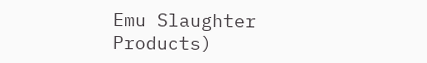Emu Slaughter Products)